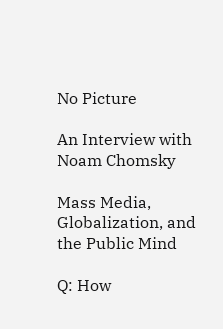No Picture

An Interview with Noam Chomsky

Mass Media, Globalization, and the Public Mind

Q: How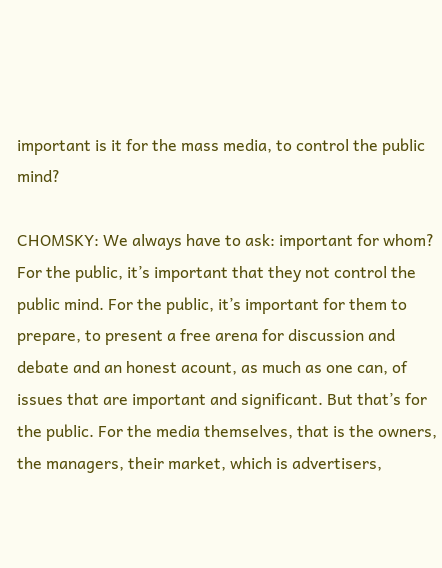important is it for the mass media, to control the public mind?

CHOMSKY: We always have to ask: important for whom? For the public, it’s important that they not control the public mind. For the public, it’s important for them to prepare, to present a free arena for discussion and debate and an honest acount, as much as one can, of issues that are important and significant. But that’s for the public. For the media themselves, that is the owners, the managers, their market, which is advertisers,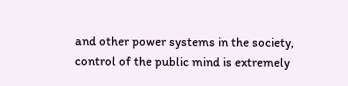and other power systems in the society, control of the public mind is extremely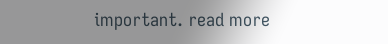important. read more